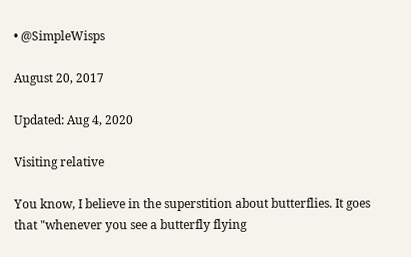• @SimpleWisps

August 20, 2017

Updated: Aug 4, 2020

Visiting relative

You know, I believe in the superstition about butterflies. It goes that "whenever you see a butterfly flying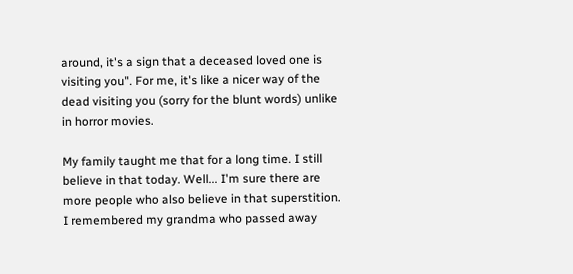around, it's a sign that a deceased loved one is visiting you". For me, it's like a nicer way of the dead visiting you (sorry for the blunt words) unlike in horror movies.

My family taught me that for a long time. I still believe in that today. Well... I'm sure there are more people who also believe in that superstition. I remembered my grandma who passed away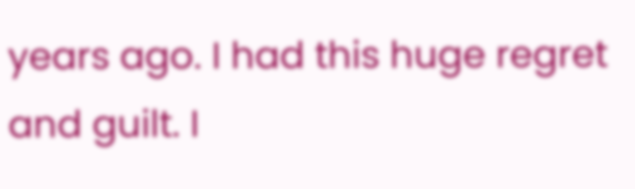years ago. I had this huge regret and guilt. I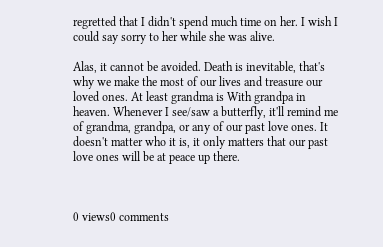regretted that I didn't spend much time on her. I wish I could say sorry to her while she was alive.

Alas, it cannot be avoided. Death is inevitable, that's why we make the most of our lives and treasure our loved ones. At least grandma is With grandpa in heaven. Whenever I see/saw a butterfly, it'll remind me of grandma, grandpa, or any of our past love ones. It doesn't matter who it is, it only matters that our past love ones will be at peace up there.



0 views0 comments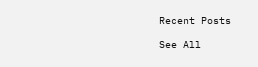Recent Posts

See All